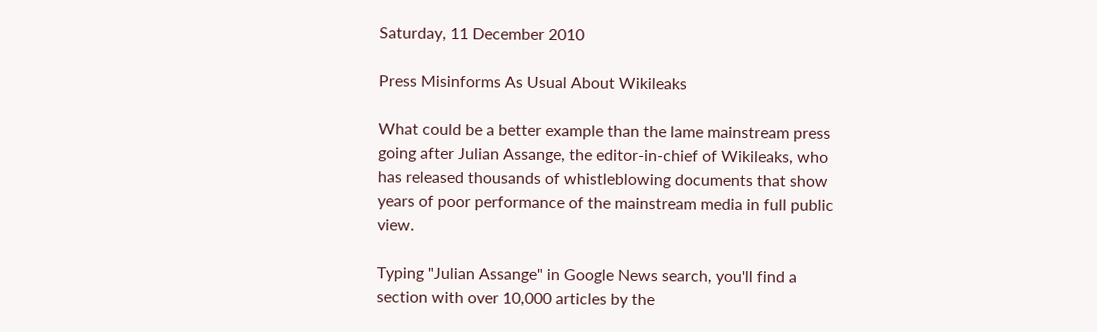Saturday, 11 December 2010

Press Misinforms As Usual About Wikileaks

What could be a better example than the lame mainstream press going after Julian Assange, the editor-in-chief of Wikileaks, who has released thousands of whistleblowing documents that show years of poor performance of the mainstream media in full public view.

Typing "Julian Assange" in Google News search, you'll find a section with over 10,000 articles by the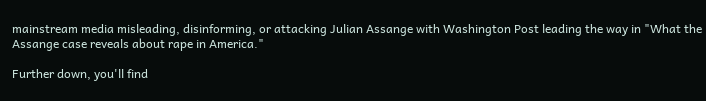mainstream media misleading, disinforming, or attacking Julian Assange with Washington Post leading the way in "What the Assange case reveals about rape in America."

Further down, you'll find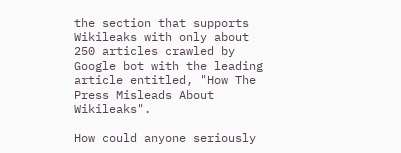the section that supports Wikileaks with only about 250 articles crawled by Google bot with the leading article entitled, "How The Press Misleads About Wikileaks".

How could anyone seriously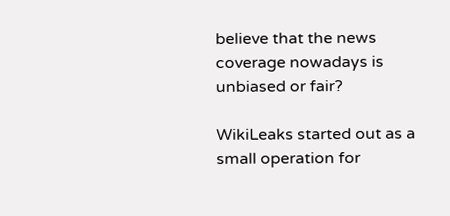believe that the news coverage nowadays is unbiased or fair?

WikiLeaks started out as a small operation for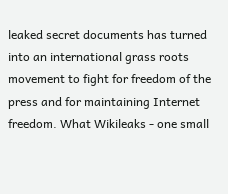leaked secret documents has turned into an international grass roots movement to fight for freedom of the press and for maintaining Internet freedom. What Wikileaks - one small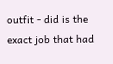outfit - did is the exact job that had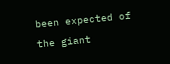been expected of the giant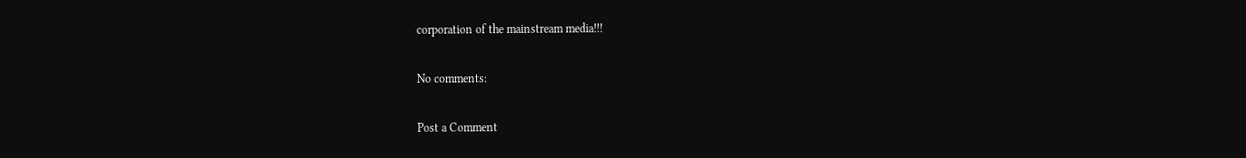corporation of the mainstream media!!!

No comments:

Post a Comment